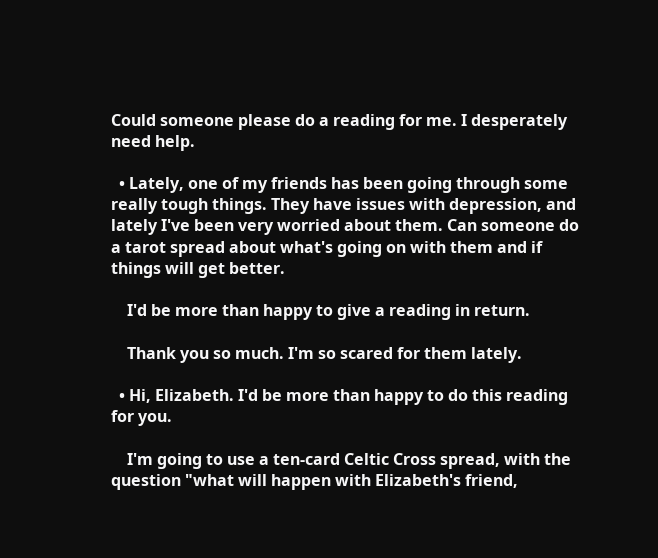Could someone please do a reading for me. I desperately need help.

  • Lately, one of my friends has been going through some really tough things. They have issues with depression, and lately I've been very worried about them. Can someone do a tarot spread about what's going on with them and if things will get better.

    I'd be more than happy to give a reading in return.

    Thank you so much. I'm so scared for them lately.

  • Hi, Elizabeth. I'd be more than happy to do this reading for you.

    I'm going to use a ten-card Celtic Cross spread, with the question "what will happen with Elizabeth's friend,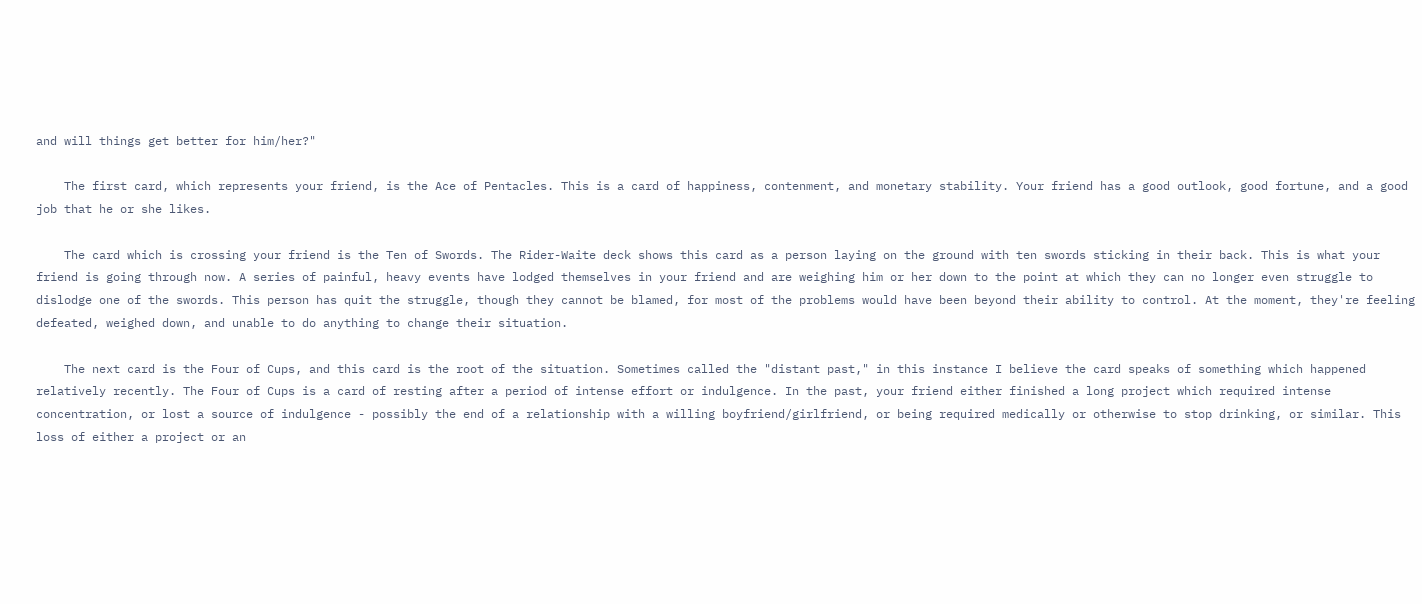and will things get better for him/her?"

    The first card, which represents your friend, is the Ace of Pentacles. This is a card of happiness, contenment, and monetary stability. Your friend has a good outlook, good fortune, and a good job that he or she likes.

    The card which is crossing your friend is the Ten of Swords. The Rider-Waite deck shows this card as a person laying on the ground with ten swords sticking in their back. This is what your friend is going through now. A series of painful, heavy events have lodged themselves in your friend and are weighing him or her down to the point at which they can no longer even struggle to dislodge one of the swords. This person has quit the struggle, though they cannot be blamed, for most of the problems would have been beyond their ability to control. At the moment, they're feeling defeated, weighed down, and unable to do anything to change their situation.

    The next card is the Four of Cups, and this card is the root of the situation. Sometimes called the "distant past," in this instance I believe the card speaks of something which happened relatively recently. The Four of Cups is a card of resting after a period of intense effort or indulgence. In the past, your friend either finished a long project which required intense concentration, or lost a source of indulgence - possibly the end of a relationship with a willing boyfriend/girlfriend, or being required medically or otherwise to stop drinking, or similar. This loss of either a project or an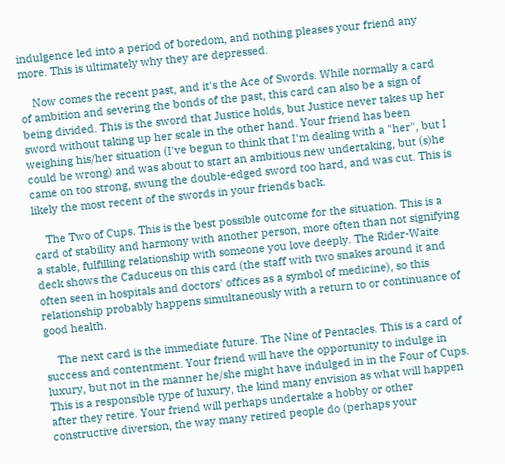indulgence led into a period of boredom, and nothing pleases your friend any more. This is ultimately why they are depressed.

    Now comes the recent past, and it's the Ace of Swords. While normally a card of ambition and severing the bonds of the past, this card can also be a sign of being divided. This is the sword that Justice holds, but Justice never takes up her sword without taking up her scale in the other hand. Your friend has been weighing his/her situation (I've begun to think that I'm dealing with a "her", but I could be wrong) and was about to start an ambitious new undertaking, but (s)he came on too strong, swung the double-edged sword too hard, and was cut. This is likely the most recent of the swords in your friends back.

    The Two of Cups. This is the best possible outcome for the situation. This is a card of stability and harmony with another person, more often than not signifying a stable, fulfilling relationship with someone you love deeply. The Rider-Waite deck shows the Caduceus on this card (the staff with two snakes around it and often seen in hospitals and doctors' offices as a symbol of medicine), so this relationship probably happens simultaneously with a return to or continuance of good health.

    The next card is the immediate future. The Nine of Pentacles. This is a card of success and contentment. Your friend will have the opportunity to indulge in luxury, but not in the manner he/she might have indulged in in the Four of Cups. This is a responsible type of luxury, the kind many envision as what will happen after they retire. Your friend will perhaps undertake a hobby or other constructive diversion, the way many retired people do (perhaps your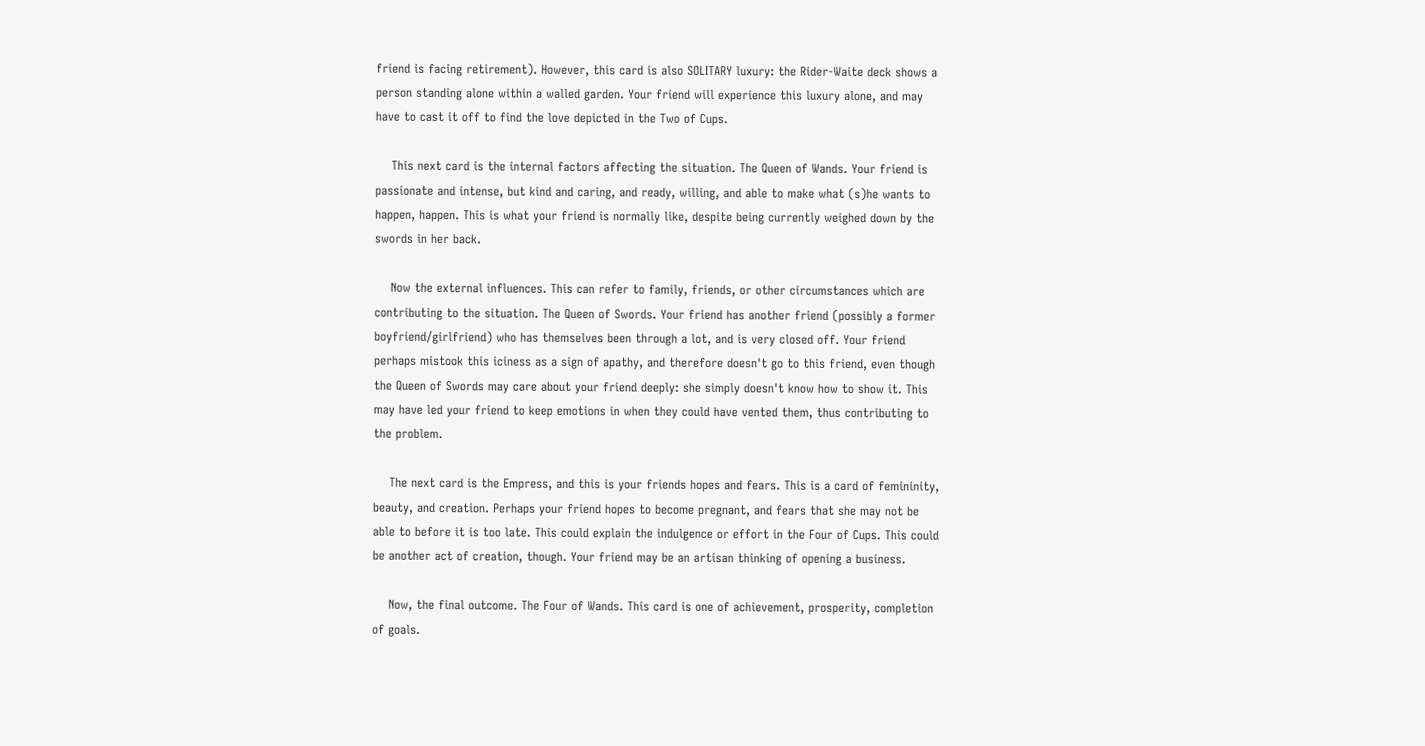friend is facing retirement). However, this card is also SOLITARY luxury: the Rider-Waite deck shows a person standing alone within a walled garden. Your friend will experience this luxury alone, and may have to cast it off to find the love depicted in the Two of Cups.

    This next card is the internal factors affecting the situation. The Queen of Wands. Your friend is passionate and intense, but kind and caring, and ready, willing, and able to make what (s)he wants to happen, happen. This is what your friend is normally like, despite being currently weighed down by the swords in her back.

    Now the external influences. This can refer to family, friends, or other circumstances which are contributing to the situation. The Queen of Swords. Your friend has another friend (possibly a former boyfriend/girlfriend) who has themselves been through a lot, and is very closed off. Your friend perhaps mistook this iciness as a sign of apathy, and therefore doesn't go to this friend, even though the Queen of Swords may care about your friend deeply: she simply doesn't know how to show it. This may have led your friend to keep emotions in when they could have vented them, thus contributing to the problem.

    The next card is the Empress, and this is your friends hopes and fears. This is a card of femininity, beauty, and creation. Perhaps your friend hopes to become pregnant, and fears that she may not be able to before it is too late. This could explain the indulgence or effort in the Four of Cups. This could be another act of creation, though. Your friend may be an artisan thinking of opening a business.

    Now, the final outcome. The Four of Wands. This card is one of achievement, prosperity, completion of goals.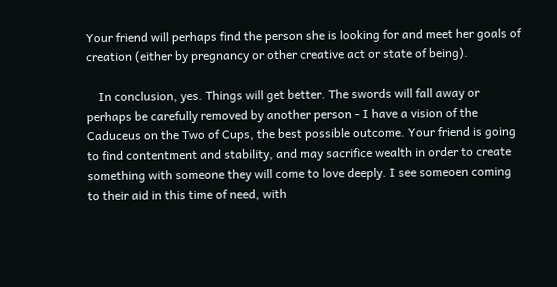Your friend will perhaps find the person she is looking for and meet her goals of creation (either by pregnancy or other creative act or state of being).

    In conclusion, yes. Things will get better. The swords will fall away or perhaps be carefully removed by another person - I have a vision of the Caduceus on the Two of Cups, the best possible outcome. Your friend is going to find contentment and stability, and may sacrifice wealth in order to create something with someone they will come to love deeply. I see someoen coming to their aid in this time of need, with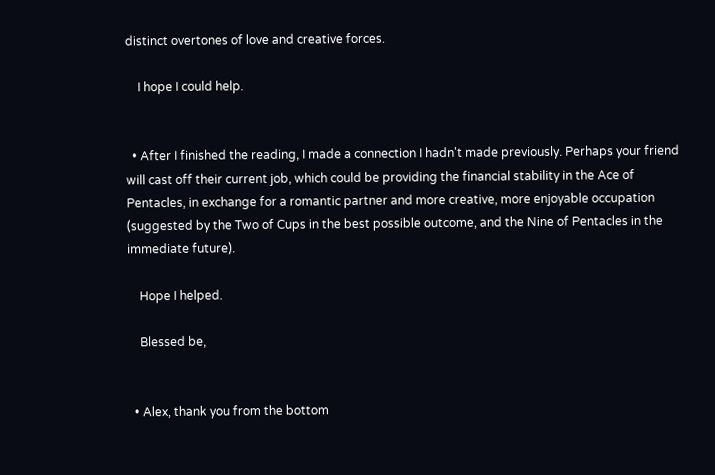distinct overtones of love and creative forces.

    I hope I could help.


  • After I finished the reading, I made a connection I hadn't made previously. Perhaps your friend will cast off their current job, which could be providing the financial stability in the Ace of Pentacles, in exchange for a romantic partner and more creative, more enjoyable occupation (suggested by the Two of Cups in the best possible outcome, and the Nine of Pentacles in the immediate future).

    Hope I helped.

    Blessed be,


  • Alex, thank you from the bottom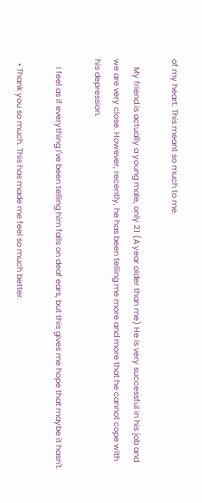of my heart. This meant so much to me.

    My friend is actually a young male, only 21 (A year older than me) He is very successful in his job and we are very close. However, recently, he has been telling me more and more that he cannot cope with his depression.

    I feel as if everything I've been telling him falls on deaf ears, but this gives me hope that maybe it hasn't.

  • Thank you so much. This has made me feel so much better.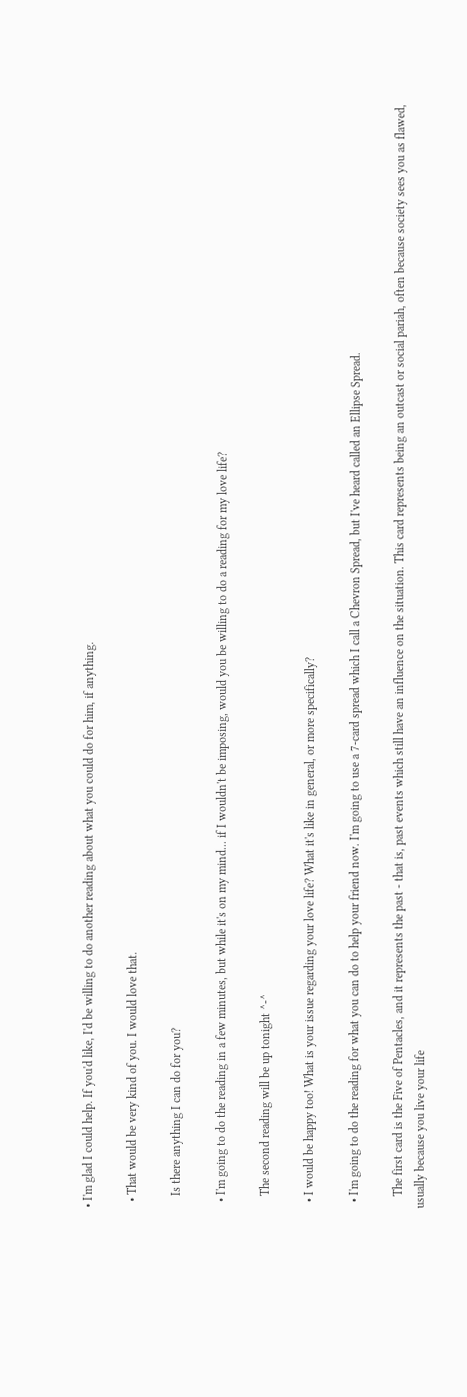• I'm glad I could help. If you'd like, I'd be willing to do another reading about what you could do for him, if anything.

  • That would be very kind of you. I would love that.

    Is there anything I can do for you?

  • I'm going to do the reading in a few minutes, but while it's on my mind... if I wouldn't be imposing, would you be willing to do a reading for my love life?

    The second reading will be up tonight ^-^

  • I would be happy too! What is your issue regarding your love life? What it's like in general, or more specifically?

  • I'm going to do the reading for what you can do to help your friend now. I'm going to use a 7-card spread which I call a Chevron Spread, but I've heard called an Ellipse Spread.

    The first card is the Five of Pentacles, and it represents the past - that is, past events which still have an influence on the situation. This card represents being an outcast or social pariah, often because society sees you as flawed, usually because you live your life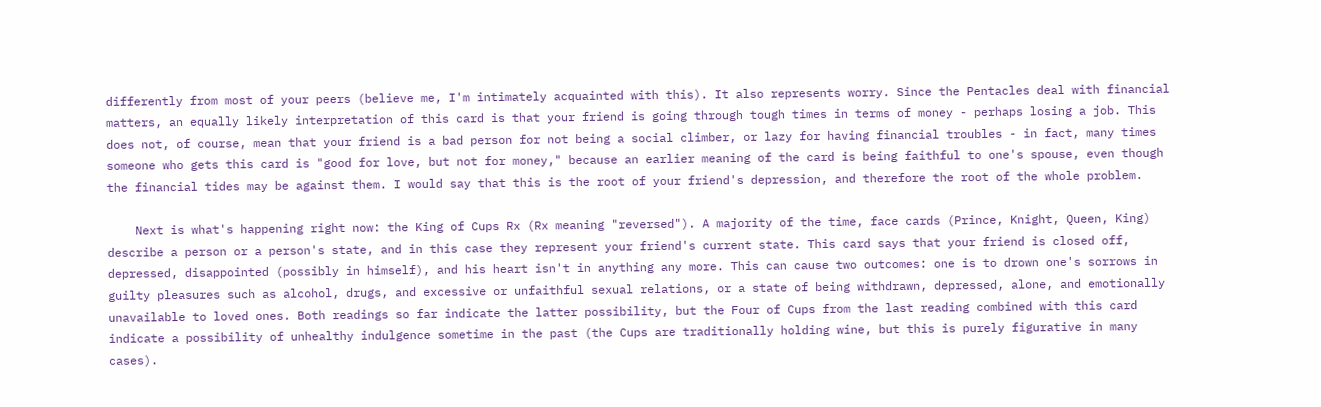differently from most of your peers (believe me, I'm intimately acquainted with this). It also represents worry. Since the Pentacles deal with financial matters, an equally likely interpretation of this card is that your friend is going through tough times in terms of money - perhaps losing a job. This does not, of course, mean that your friend is a bad person for not being a social climber, or lazy for having financial troubles - in fact, many times someone who gets this card is "good for love, but not for money," because an earlier meaning of the card is being faithful to one's spouse, even though the financial tides may be against them. I would say that this is the root of your friend's depression, and therefore the root of the whole problem.

    Next is what's happening right now: the King of Cups Rx (Rx meaning "reversed"). A majority of the time, face cards (Prince, Knight, Queen, King) describe a person or a person's state, and in this case they represent your friend's current state. This card says that your friend is closed off, depressed, disappointed (possibly in himself), and his heart isn't in anything any more. This can cause two outcomes: one is to drown one's sorrows in guilty pleasures such as alcohol, drugs, and excessive or unfaithful sexual relations, or a state of being withdrawn, depressed, alone, and emotionally unavailable to loved ones. Both readings so far indicate the latter possibility, but the Four of Cups from the last reading combined with this card indicate a possibility of unhealthy indulgence sometime in the past (the Cups are traditionally holding wine, but this is purely figurative in many cases).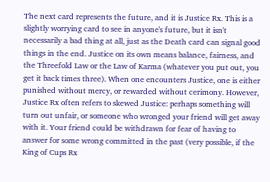The next card represents the future, and it is Justice Rx. This is a slightly worrying card to see in anyone's future, but it isn't necessarily a bad thing at all, just as the Death card can signal good things in the end. Justice on its own means balance, fairness, and the Threefold Law or the Law of Karma (whatever you put out, you get it back times three). When one encounters Justice, one is either punished without mercy, or rewarded without cerimony. However, Justice Rx often refers to skewed Justice: perhaps something will turn out unfair, or someone who wronged your friend will get away with it. Your friend could be withdrawn for fear of having to answer for some wrong committed in the past (very possible, if the King of Cups Rx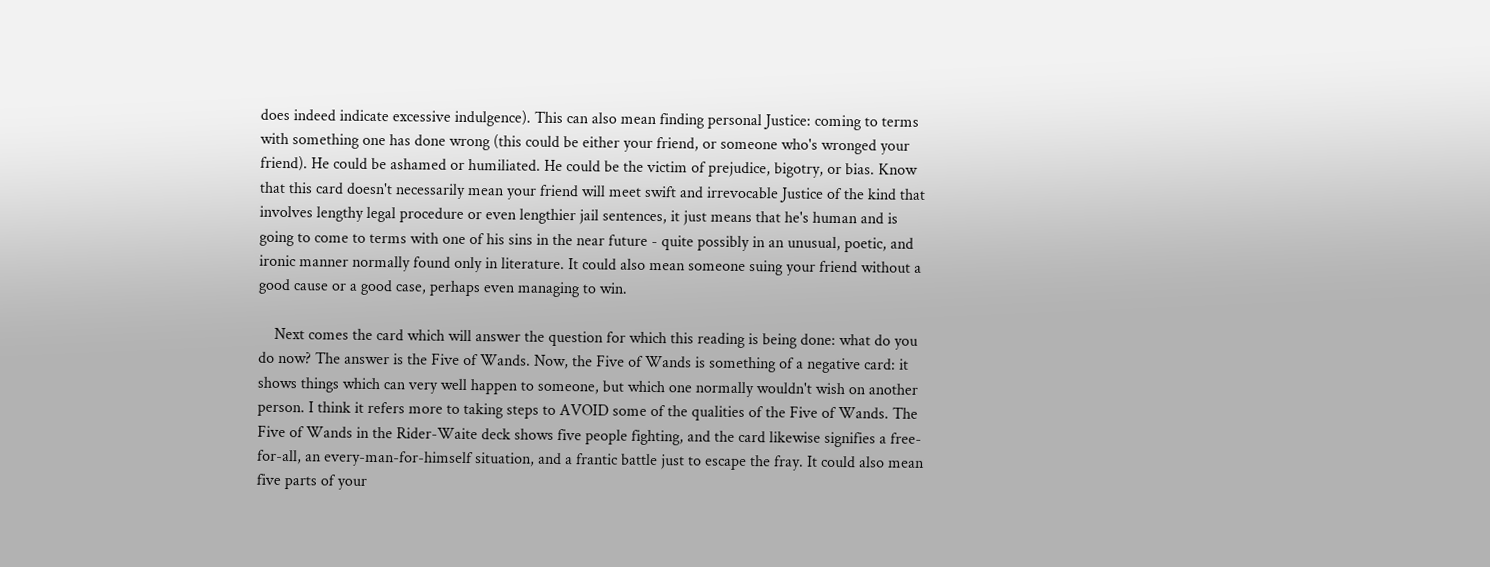does indeed indicate excessive indulgence). This can also mean finding personal Justice: coming to terms with something one has done wrong (this could be either your friend, or someone who's wronged your friend). He could be ashamed or humiliated. He could be the victim of prejudice, bigotry, or bias. Know that this card doesn't necessarily mean your friend will meet swift and irrevocable Justice of the kind that involves lengthy legal procedure or even lengthier jail sentences, it just means that he's human and is going to come to terms with one of his sins in the near future - quite possibly in an unusual, poetic, and ironic manner normally found only in literature. It could also mean someone suing your friend without a good cause or a good case, perhaps even managing to win.

    Next comes the card which will answer the question for which this reading is being done: what do you do now? The answer is the Five of Wands. Now, the Five of Wands is something of a negative card: it shows things which can very well happen to someone, but which one normally wouldn't wish on another person. I think it refers more to taking steps to AVOID some of the qualities of the Five of Wands. The Five of Wands in the Rider-Waite deck shows five people fighting, and the card likewise signifies a free-for-all, an every-man-for-himself situation, and a frantic battle just to escape the fray. It could also mean five parts of your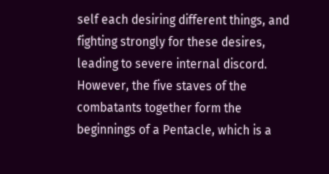self each desiring different things, and fighting strongly for these desires, leading to severe internal discord. However, the five staves of the combatants together form the beginnings of a Pentacle, which is a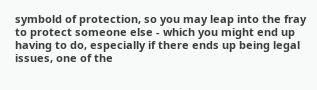symbold of protection, so you may leap into the fray to protect someone else - which you might end up having to do, especially if there ends up being legal issues, one of the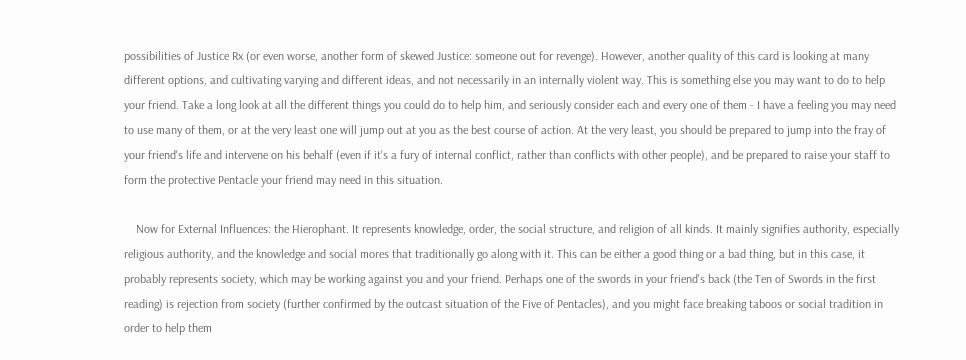possibilities of Justice Rx (or even worse, another form of skewed Justice: someone out for revenge). However, another quality of this card is looking at many different options, and cultivating varying and different ideas, and not necessarily in an internally violent way. This is something else you may want to do to help your friend. Take a long look at all the different things you could do to help him, and seriously consider each and every one of them - I have a feeling you may need to use many of them, or at the very least one will jump out at you as the best course of action. At the very least, you should be prepared to jump into the fray of your friend's life and intervene on his behalf (even if it's a fury of internal conflict, rather than conflicts with other people), and be prepared to raise your staff to form the protective Pentacle your friend may need in this situation.

    Now for External Influences: the Hierophant. It represents knowledge, order, the social structure, and religion of all kinds. It mainly signifies authority, especially religious authority, and the knowledge and social mores that traditionally go along with it. This can be either a good thing or a bad thing, but in this case, it probably represents society, which may be working against you and your friend. Perhaps one of the swords in your friend's back (the Ten of Swords in the first reading) is rejection from society (further confirmed by the outcast situation of the Five of Pentacles), and you might face breaking taboos or social tradition in order to help them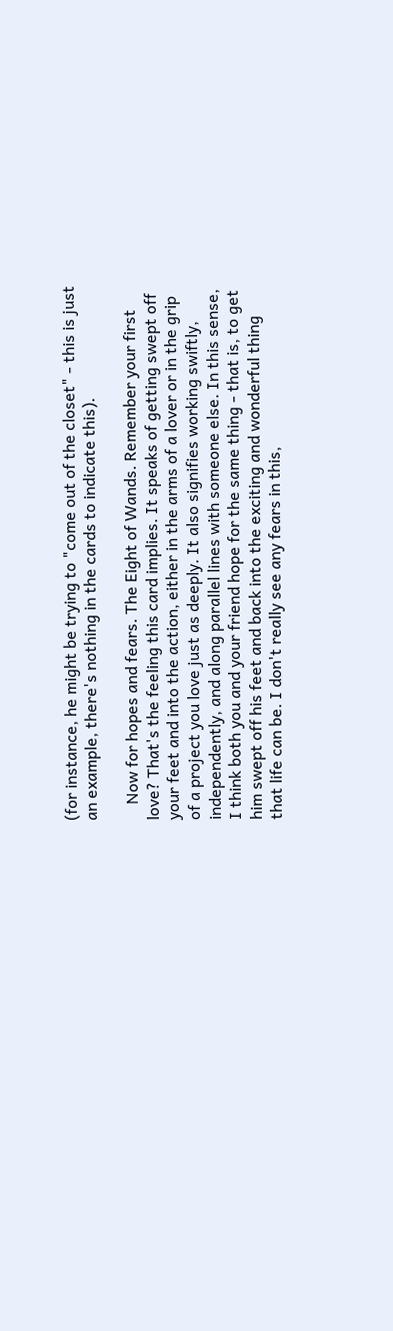(for instance, he might be trying to "come out of the closet" - this is just an example, there's nothing in the cards to indicate this).

    Now for hopes and fears. The Eight of Wands. Remember your first love? That's the feeling this card implies. It speaks of getting swept off your feet and into the action, either in the arms of a lover or in the grip of a project you love just as deeply. It also signifies working swiftly, independently, and along parallel lines with someone else. In this sense, I think both you and your friend hope for the same thing - that is, to get him swept off his feet and back into the exciting and wonderful thing that life can be. I don't really see any fears in this,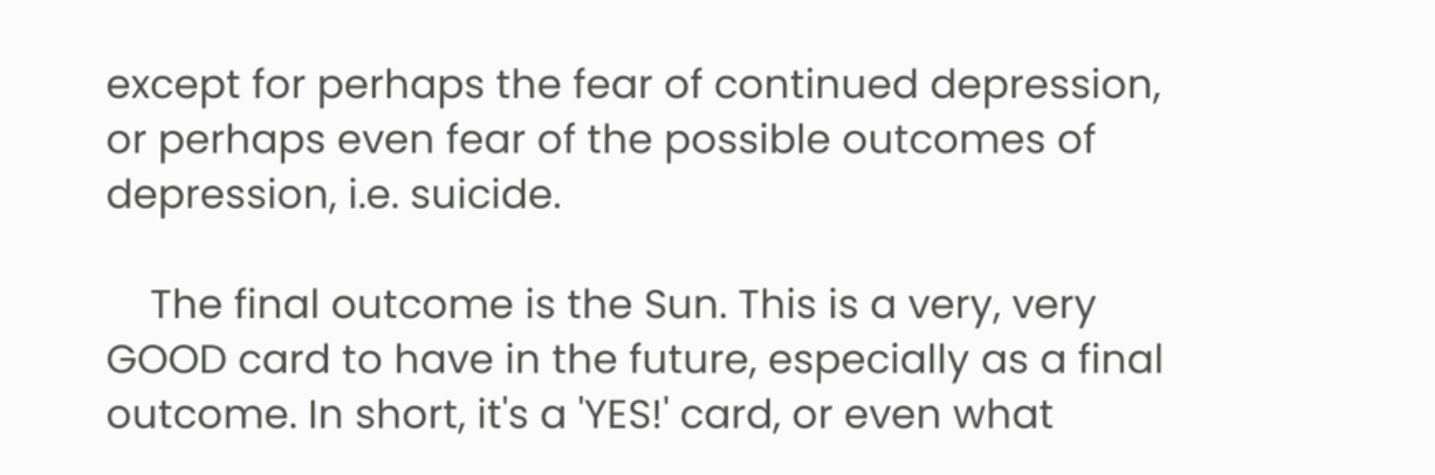except for perhaps the fear of continued depression, or perhaps even fear of the possible outcomes of depression, i.e. suicide.

    The final outcome is the Sun. This is a very, very GOOD card to have in the future, especially as a final outcome. In short, it's a 'YES!' card, or even what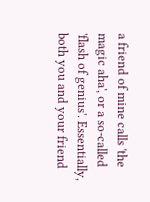a friend of mine calls 'the magic aha', or a so-called 'flash of genius'. Essentially, both you and your friend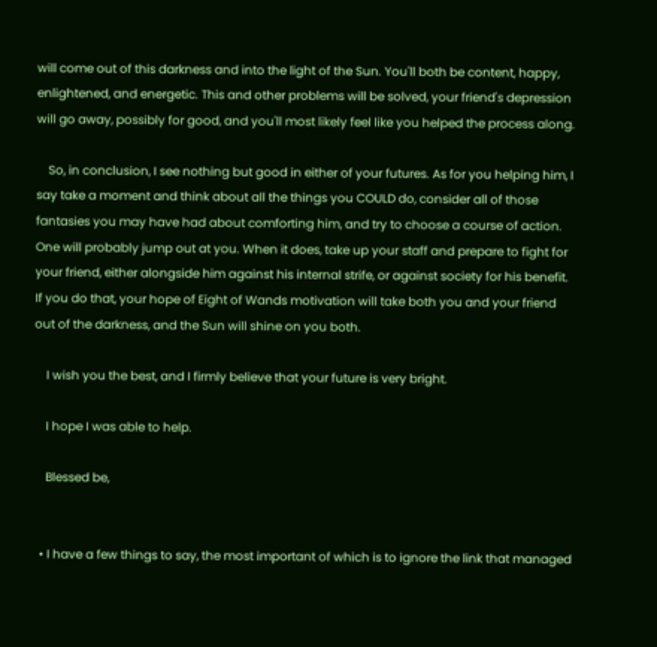will come out of this darkness and into the light of the Sun. You'll both be content, happy, enlightened, and energetic. This and other problems will be solved, your friend's depression will go away, possibly for good, and you'll most likely feel like you helped the process along.

    So, in conclusion, I see nothing but good in either of your futures. As for you helping him, I say take a moment and think about all the things you COULD do, consider all of those fantasies you may have had about comforting him, and try to choose a course of action. One will probably jump out at you. When it does, take up your staff and prepare to fight for your friend, either alongside him against his internal strife, or against society for his benefit. If you do that, your hope of Eight of Wands motivation will take both you and your friend out of the darkness, and the Sun will shine on you both.

    I wish you the best, and I firmly believe that your future is very bright.

    I hope I was able to help.

    Blessed be,


  • I have a few things to say, the most important of which is to ignore the link that managed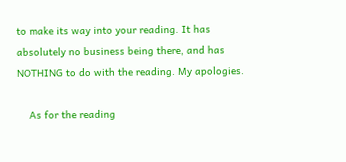to make its way into your reading. It has absolutely no business being there, and has NOTHING to do with the reading. My apologies.

    As for the reading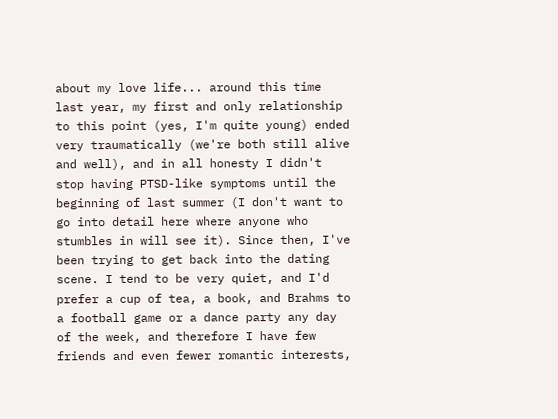about my love life... around this time last year, my first and only relationship to this point (yes, I'm quite young) ended very traumatically (we're both still alive and well), and in all honesty I didn't stop having PTSD-like symptoms until the beginning of last summer (I don't want to go into detail here where anyone who stumbles in will see it). Since then, I've been trying to get back into the dating scene. I tend to be very quiet, and I'd prefer a cup of tea, a book, and Brahms to a football game or a dance party any day of the week, and therefore I have few friends and even fewer romantic interests,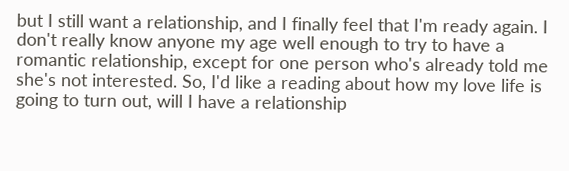but I still want a relationship, and I finally feel that I'm ready again. I don't really know anyone my age well enough to try to have a romantic relationship, except for one person who's already told me she's not interested. So, I'd like a reading about how my love life is going to turn out, will I have a relationship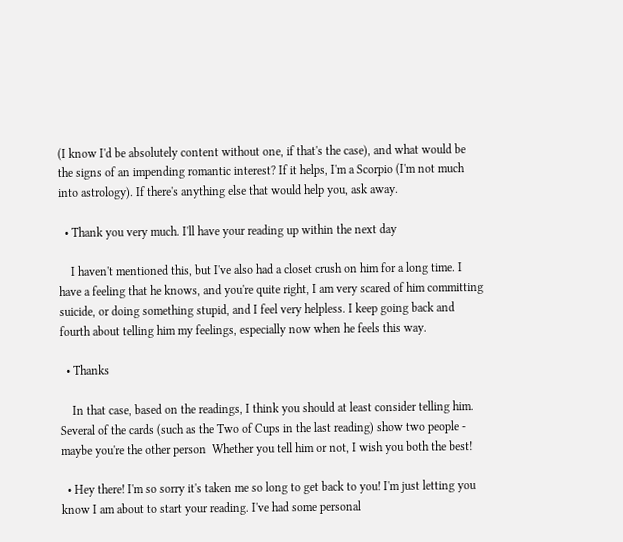(I know I'd be absolutely content without one, if that's the case), and what would be the signs of an impending romantic interest? If it helps, I'm a Scorpio (I'm not much into astrology). If there's anything else that would help you, ask away.

  • Thank you very much. I'll have your reading up within the next day

    I haven't mentioned this, but I've also had a closet crush on him for a long time. I have a feeling that he knows, and you're quite right, I am very scared of him committing suicide, or doing something stupid, and I feel very helpless. I keep going back and fourth about telling him my feelings, especially now when he feels this way.

  • Thanks

    In that case, based on the readings, I think you should at least consider telling him. Several of the cards (such as the Two of Cups in the last reading) show two people - maybe you're the other person  Whether you tell him or not, I wish you both the best!

  • Hey there! I'm so sorry it's taken me so long to get back to you! I'm just letting you know I am about to start your reading. I've had some personal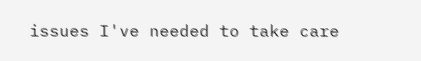issues I've needed to take care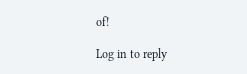of!

Log in to reply